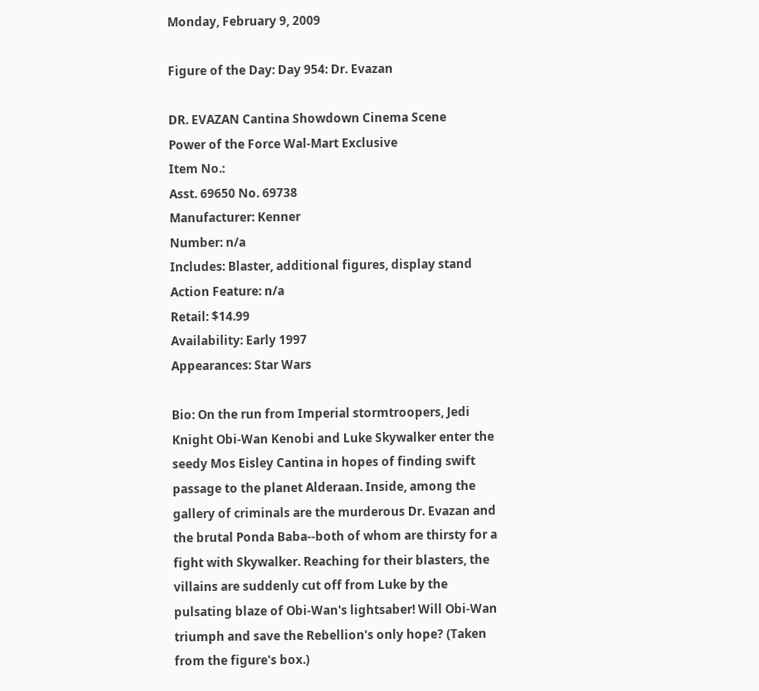Monday, February 9, 2009

Figure of the Day: Day 954: Dr. Evazan

DR. EVAZAN Cantina Showdown Cinema Scene
Power of the Force Wal-Mart Exclusive
Item No.:
Asst. 69650 No. 69738
Manufacturer: Kenner
Number: n/a
Includes: Blaster, additional figures, display stand
Action Feature: n/a
Retail: $14.99
Availability: Early 1997
Appearances: Star Wars

Bio: On the run from Imperial stormtroopers, Jedi Knight Obi-Wan Kenobi and Luke Skywalker enter the seedy Mos Eisley Cantina in hopes of finding swift passage to the planet Alderaan. Inside, among the gallery of criminals are the murderous Dr. Evazan and the brutal Ponda Baba--both of whom are thirsty for a fight with Skywalker. Reaching for their blasters, the villains are suddenly cut off from Luke by the pulsating blaze of Obi-Wan's lightsaber! Will Obi-Wan triumph and save the Rebellion's only hope? (Taken from the figure's box.)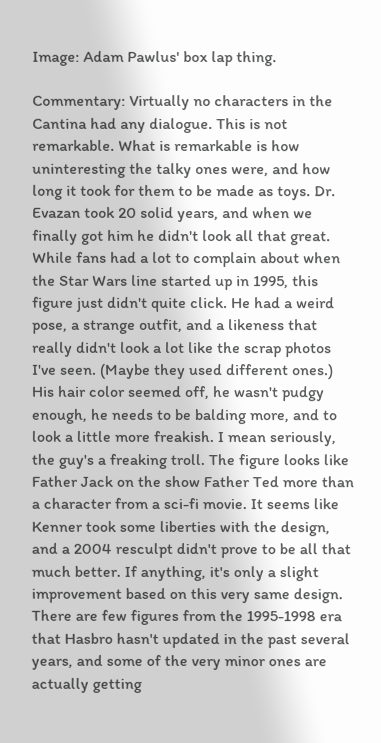Image: Adam Pawlus' box lap thing.

Commentary: Virtually no characters in the Cantina had any dialogue. This is not remarkable. What is remarkable is how uninteresting the talky ones were, and how long it took for them to be made as toys. Dr. Evazan took 20 solid years, and when we finally got him he didn't look all that great. While fans had a lot to complain about when the Star Wars line started up in 1995, this figure just didn't quite click. He had a weird pose, a strange outfit, and a likeness that really didn't look a lot like the scrap photos I've seen. (Maybe they used different ones.) His hair color seemed off, he wasn't pudgy enough, he needs to be balding more, and to look a little more freakish. I mean seriously, the guy's a freaking troll. The figure looks like Father Jack on the show Father Ted more than a character from a sci-fi movie. It seems like Kenner took some liberties with the design, and a 2004 resculpt didn't prove to be all that much better. If anything, it's only a slight improvement based on this very same design. There are few figures from the 1995-1998 era that Hasbro hasn't updated in the past several years, and some of the very minor ones are actually getting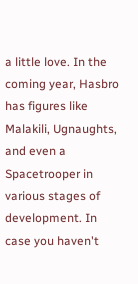a little love. In the coming year, Hasbro has figures like Malakili, Ugnaughts, and even a Spacetrooper in various stages of development. In case you haven't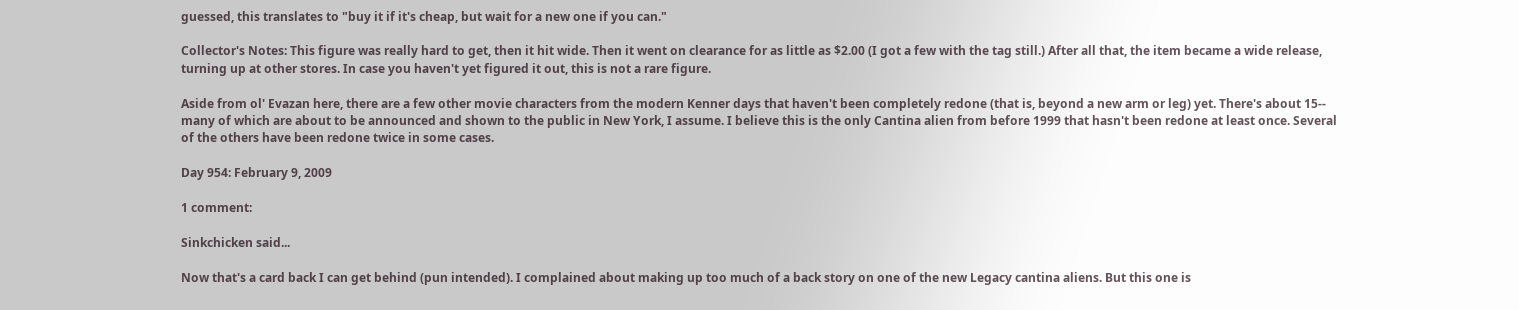guessed, this translates to "buy it if it's cheap, but wait for a new one if you can."

Collector's Notes: This figure was really hard to get, then it hit wide. Then it went on clearance for as little as $2.00 (I got a few with the tag still.) After all that, the item became a wide release, turning up at other stores. In case you haven't yet figured it out, this is not a rare figure.

Aside from ol' Evazan here, there are a few other movie characters from the modern Kenner days that haven't been completely redone (that is, beyond a new arm or leg) yet. There's about 15-- many of which are about to be announced and shown to the public in New York, I assume. I believe this is the only Cantina alien from before 1999 that hasn't been redone at least once. Several of the others have been redone twice in some cases.

Day 954: February 9, 2009

1 comment:

Sinkchicken said...

Now that's a card back I can get behind (pun intended). I complained about making up too much of a back story on one of the new Legacy cantina aliens. But this one is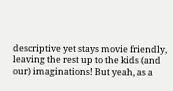descriptive yet stays movie friendly, leaving the rest up to the kids (and our) imaginations! But yeah, as a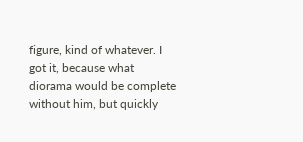figure, kind of whatever. I got it, because what diorama would be complete without him, but quickly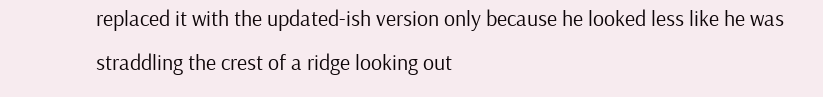replaced it with the updated-ish version only because he looked less like he was straddling the crest of a ridge looking out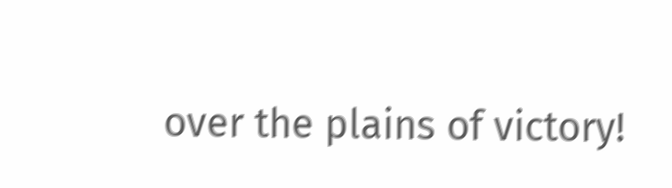over the plains of victory!